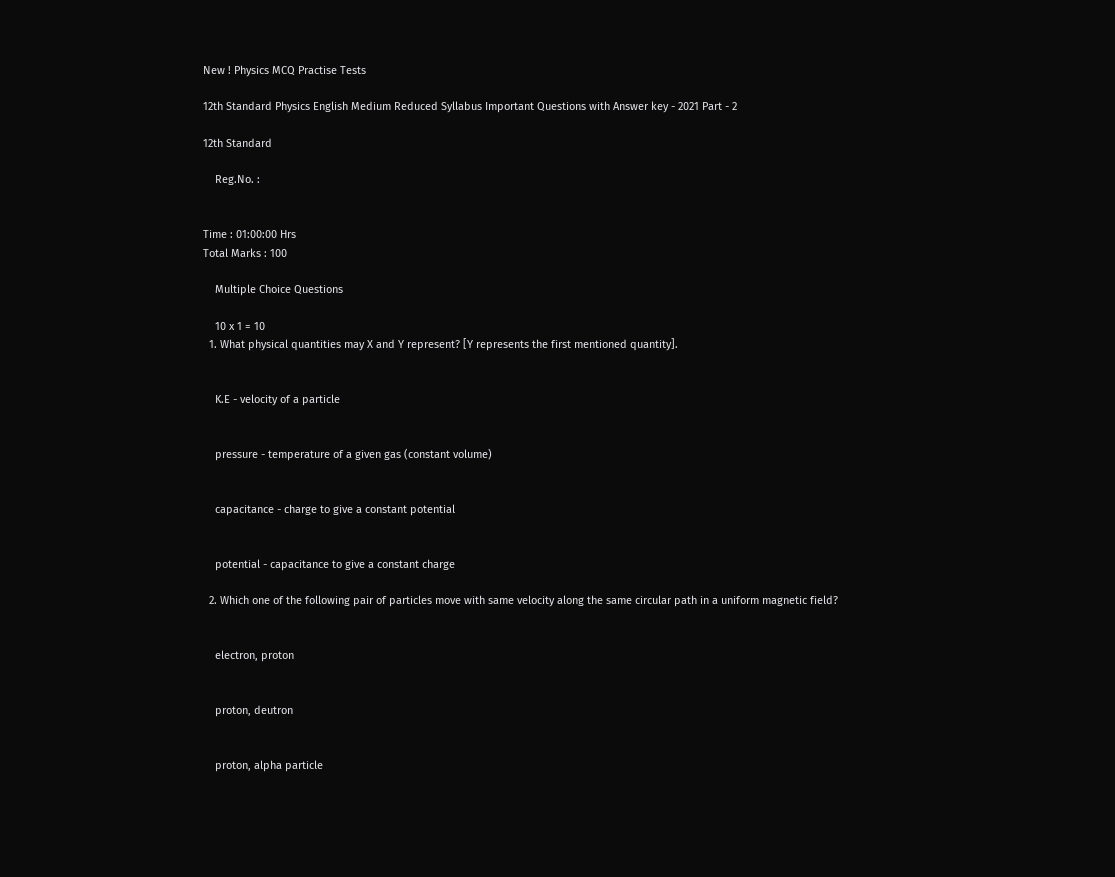New ! Physics MCQ Practise Tests

12th Standard Physics English Medium Reduced Syllabus Important Questions with Answer key - 2021 Part - 2

12th Standard

    Reg.No. :


Time : 01:00:00 Hrs
Total Marks : 100

    Multiple Choice Questions

    10 x 1 = 10
  1. What physical quantities may X and Y represent? [Y represents the first mentioned quantity].


    K.E - velocity of a particle


    pressure - temperature of a given gas (constant volume)


    capacitance - charge to give a constant potential


    potential - capacitance to give a constant charge

  2. Which one of the following pair of particles move with same velocity along the same circular path in a uniform magnetic field?


    electron, proton


    proton, deutron


    proton, alpha particle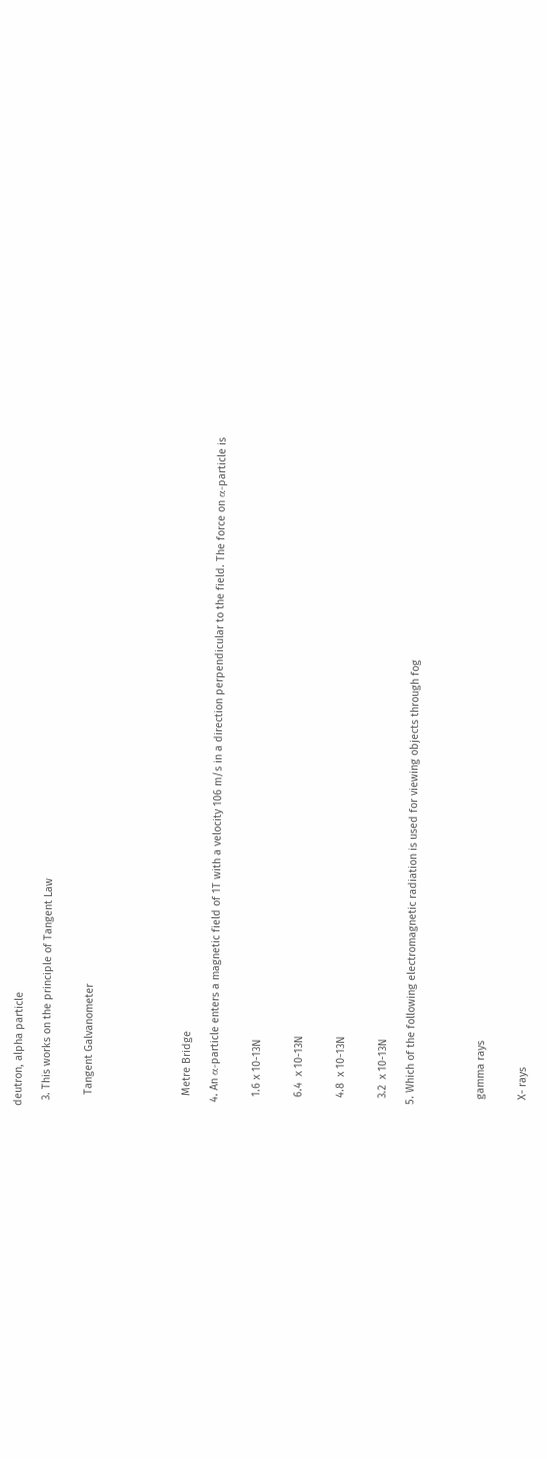deutron, alpha particle

  3. This works on the principle of Tangent Law


    Tangent Galvanometer






    Metre Bridge

  4. An α-particle enters a magnetic field of 1T with a velocity 106 m/s in a direction perpendicular to the field. The force on α-particle is


    1.6 x 10-13N


    6.4  x 10-13N


    4.8  x 10-13N


    3.2  x 10-13N

  5. Which of the following electromagnetic radiation is used for viewing objects through fog




    gamma rays


    X- rays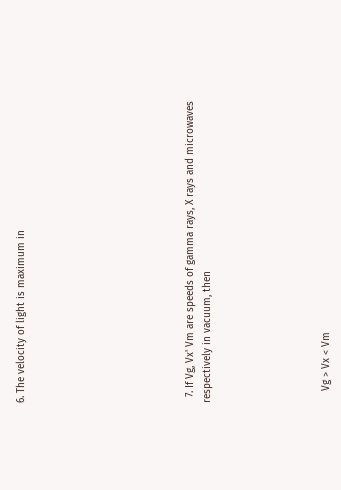6. The velocity of light is maximum in









  7. If Vg, Vx' Vm are speeds of gamma rays, X rays and microwaves respectively in vacuum, then






    Vg > Vx < Vm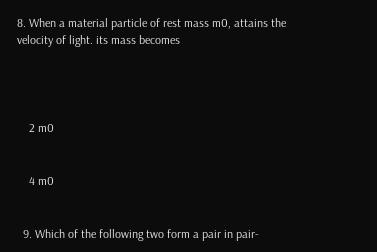8. When a material particle of rest mass m0, attains the velocity of light. its mass becomes




    2 m0


    4 m0


  9. Which of the following two form a pair in pair-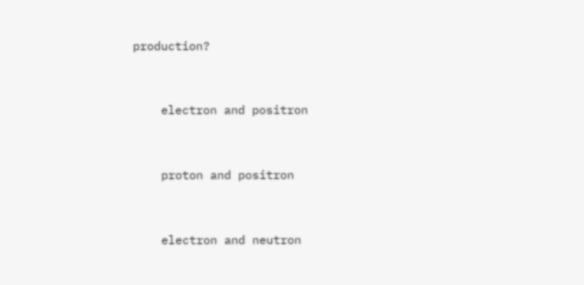production?


    electron and positron


    proton and positron


    electron and neutron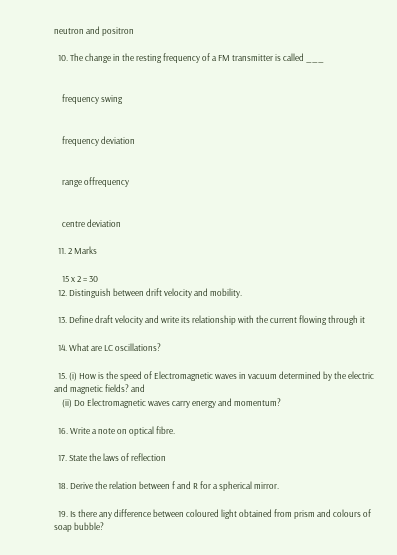neutron and positron

  10. The change in the resting frequency of a FM transmitter is called ___


    frequency swing


    frequency deviation


    range offrequency


    centre deviation

  11. 2 Marks

    15 x 2 = 30
  12. Distinguish between drift velocity and mobility.

  13. Define draft velocity and write its relationship with the current flowing through it

  14. What are LC oscillations?

  15. (i) How is the speed of Electromagnetic waves in vacuum determined by the electric and magnetic fields? and
    (ii) Do Electromagnetic waves carry energy and momentum?

  16. Write a note on optical fibre.

  17. State the laws of reflection

  18. Derive the relation between f and R for a spherical mirror.

  19. Is there any difference between coloured light obtained from prism and colours of soap bubble?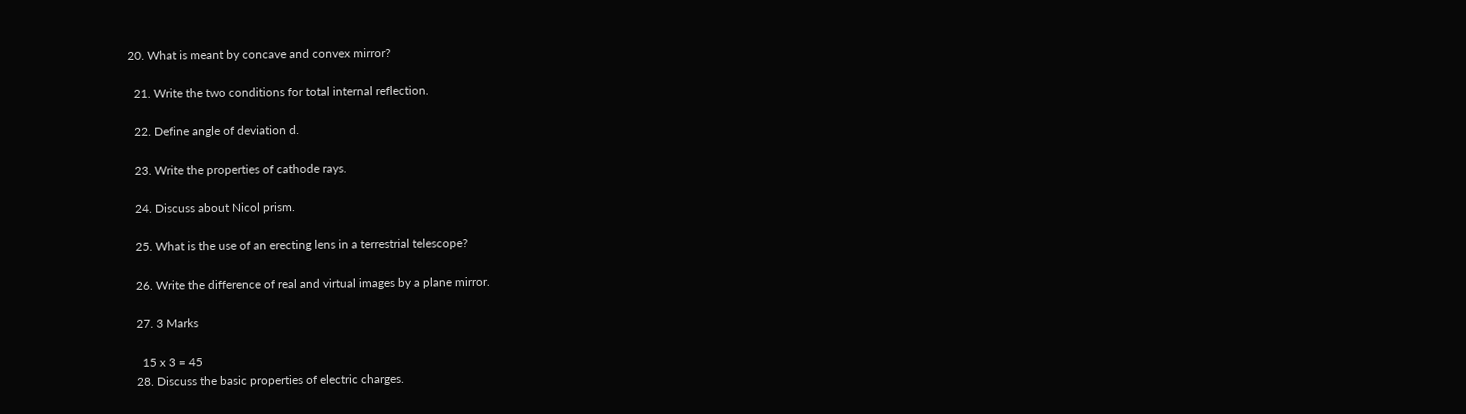20. What is meant by concave and convex mirror?

  21. Write the two conditions for total internal reflection.

  22. Define angle of deviation d.

  23. Write the properties of cathode rays.

  24. Discuss about Nicol prism.

  25. What is the use of an erecting lens in a terrestrial telescope?

  26. Write the difference of real and virtual images by a plane mirror.

  27. 3 Marks

    15 x 3 = 45
  28. Discuss the basic properties of electric charges.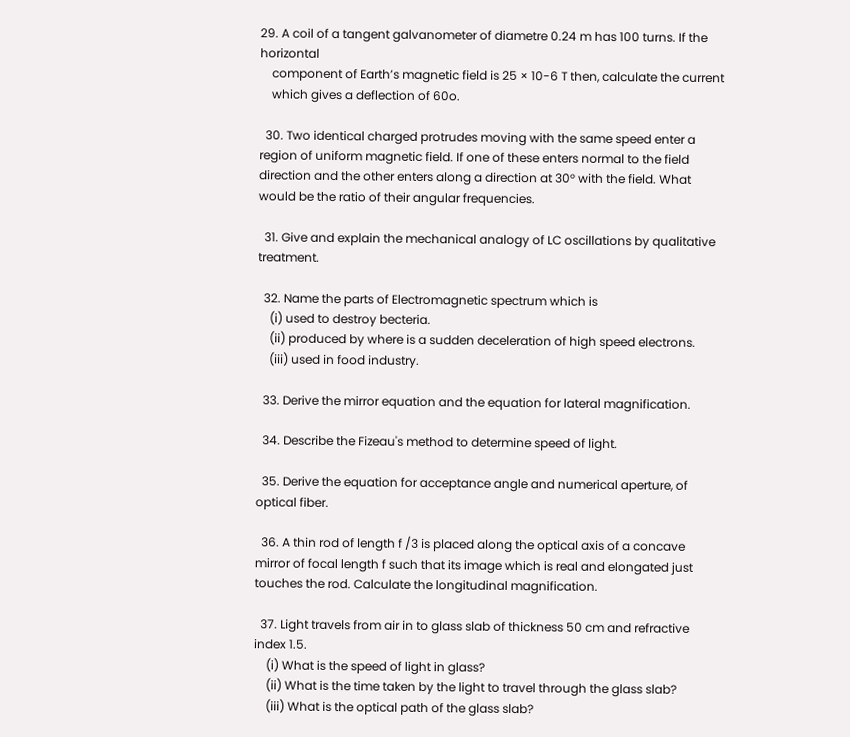29. A coil of a tangent galvanometer of diametre 0.24 m has 100 turns. If the horizontal
    component of Earth’s magnetic field is 25 × 10-6 T then, calculate the current
    which gives a deflection of 60o.

  30. Two identical charged protrudes moving with the same speed enter a region of uniform magnetic field. If one of these enters normal to the field direction and the other enters along a direction at 30° with the field. What would be the ratio of their angular frequencies.

  31. Give and explain the mechanical analogy of LC oscillations by qualitative treatment.

  32. Name the parts of Electromagnetic spectrum which is
    (i) used to destroy becteria.
    (ii) produced by where is a sudden deceleration of high speed electrons.
    (iii) used in food industry.

  33. Derive the mirror equation and the equation for lateral magnification.

  34. Describe the Fizeau's method to determine speed of light.

  35. Derive the equation for acceptance angle and numerical aperture, of optical fiber.

  36. A thin rod of length f /3 is placed along the optical axis of a concave mirror of focal length f such that its image which is real and elongated just touches the rod. Calculate the longitudinal magnification.

  37. Light travels from air in to glass slab of thickness 50 cm and refractive index 1.5.
    (i) What is the speed of light in glass?
    (ii) What is the time taken by the light to travel through the glass slab?
    (iii) What is the optical path of the glass slab?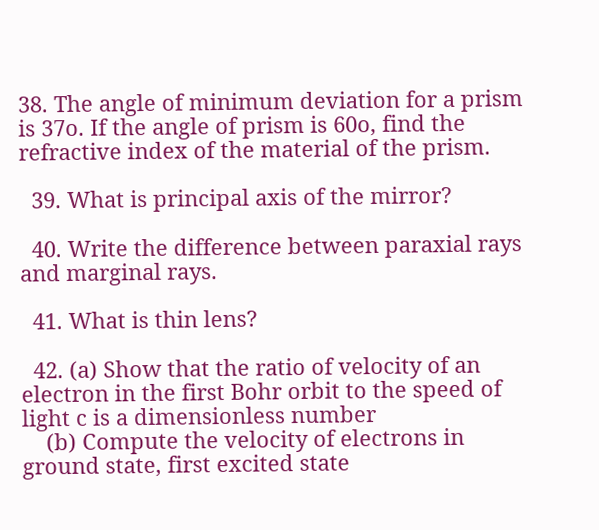38. The angle of minimum deviation for a prism is 37o. If the angle of prism is 60o, find the refractive index of the material of the prism.

  39. What is principal axis of the mirror?

  40. Write the difference between paraxial rays and marginal rays.

  41. What is thin lens?

  42. (a) Show that the ratio of velocity of an electron in the first Bohr orbit to the speed of light c is a dimensionless number
    (b) Compute the velocity of electrons in ground state, first excited state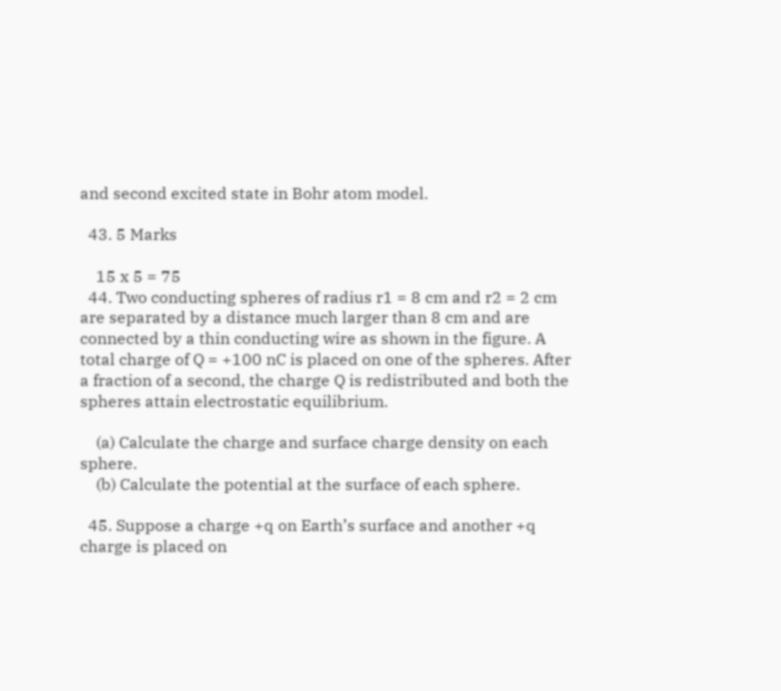and second excited state in Bohr atom model.

  43. 5 Marks

    15 x 5 = 75
  44. Two conducting spheres of radius r1 = 8 cm and r2 = 2 cm are separated by a distance much larger than 8 cm and are connected by a thin conducting wire as shown in the figure. A total charge of Q = +100 nC is placed on one of the spheres. After a fraction of a second, the charge Q is redistributed and both the spheres attain electrostatic equilibrium.

    (a) Calculate the charge and surface charge density on each sphere.
    (b) Calculate the potential at the surface of each sphere.

  45. Suppose a charge +q on Earth’s surface and another +q charge is placed on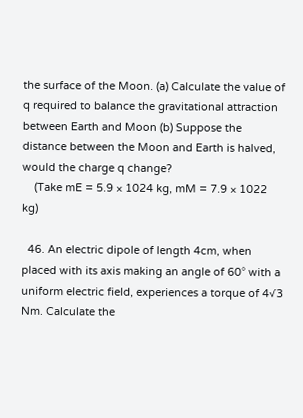the surface of the Moon. (a) Calculate the value of q required to balance the gravitational attraction between Earth and Moon (b) Suppose the distance between the Moon and Earth is halved, would the charge q change?
    (Take mE = 5.9 × 1024 kg, mM = 7.9 × 1022 kg)

  46. An electric dipole of length 4cm, when placed with its axis making an angle of 60° with a uniform electric field, experiences a torque of 4√3 Nm. Calculate the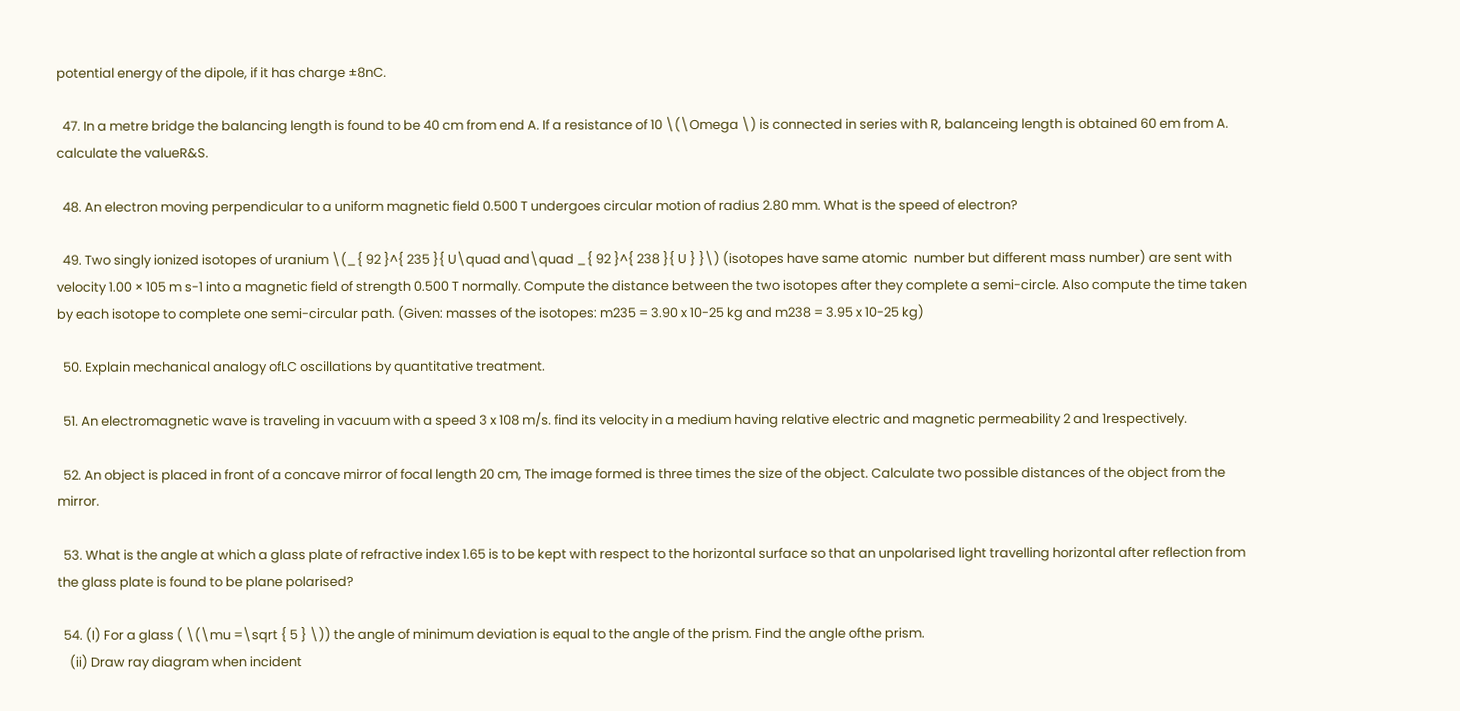potential energy of the dipole, if it has charge ±8nC.

  47. In a metre bridge the balancing length is found to be 40 cm from end A. If a resistance of 10 \(\Omega \) is connected in series with R, balanceing length is obtained 60 em from A. calculate the valueR&S.

  48. An electron moving perpendicular to a uniform magnetic field 0.500 T undergoes circular motion of radius 2.80 mm. What is the speed of electron?

  49. Two singly ionized isotopes of uranium \(_{ 92 }^{ 235 }{ U\quad and\quad _{ 92 }^{ 238 }{ U } }\) (isotopes have same atomic  number but different mass number) are sent with velocity 1.00 × 105 m s-1 into a magnetic field of strength 0.500 T normally. Compute the distance between the two isotopes after they complete a semi-circle. Also compute the time taken by each isotope to complete one semi-circular path. (Given: masses of the isotopes: m235 = 3.90 x 10-25 kg and m238 = 3.95 x 10-25 kg)

  50. Explain mechanical analogy ofLC oscillations by quantitative treatment.

  51. An electromagnetic wave is traveling in vacuum with a speed 3 x 108 m/s. find its velocity in a medium having relative electric and magnetic permeability 2 and 1respectively.

  52. An object is placed in front of a concave mirror of focal length 20 cm, The image formed is three times the size of the object. Calculate two possible distances of the object from the mirror.

  53. What is the angle at which a glass plate of refractive index 1.65 is to be kept with respect to the horizontal surface so that an unpolarised light travelling horizontal after reflection from the glass plate is found to be plane polarised?

  54. (I) For a glass ( \(\mu =\sqrt { 5 } \)) the angle of minimum deviation is equal to the angle of the prism. Find the angle ofthe prism.
    (ii) Draw ray diagram when incident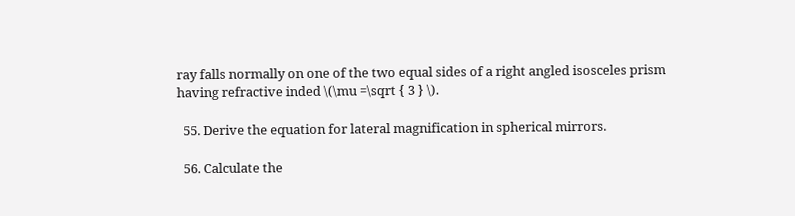ray falls normally on one of the two equal sides of a right angled isosceles prism having refractive inded \(\mu =\sqrt { 3 } \).

  55. Derive the equation for lateral magnification in spherical mirrors.

  56. Calculate the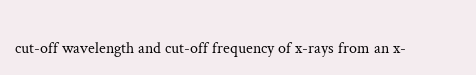cut-off wavelength and cut-off frequency of x-rays from an x-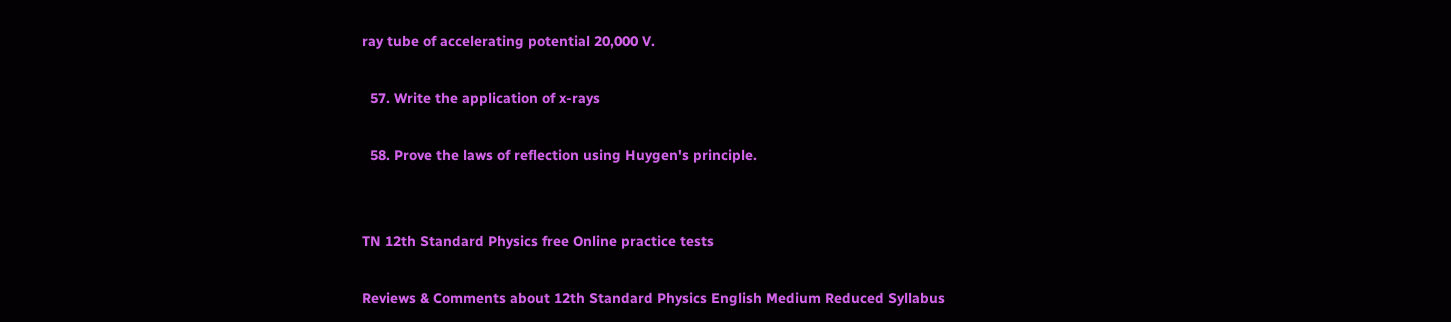ray tube of accelerating potential 20,000 V.

  57. Write the application of x-rays

  58. Prove the laws of reflection using Huygen's principle.


TN 12th Standard Physics free Online practice tests

Reviews & Comments about 12th Standard Physics English Medium Reduced Syllabus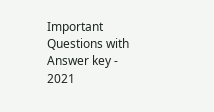Important Questions with Answer key - 2021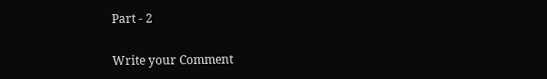Part - 2

Write your Comment